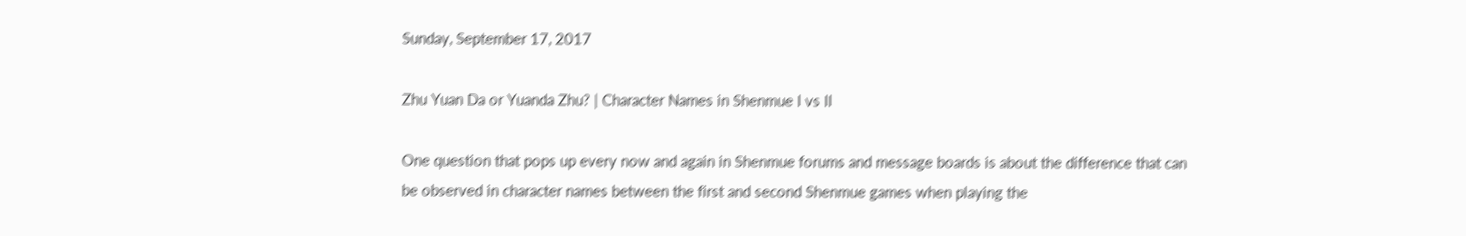Sunday, September 17, 2017

Zhu Yuan Da or Yuanda Zhu? | Character Names in Shenmue I vs II

One question that pops up every now and again in Shenmue forums and message boards is about the difference that can be observed in character names between the first and second Shenmue games when playing the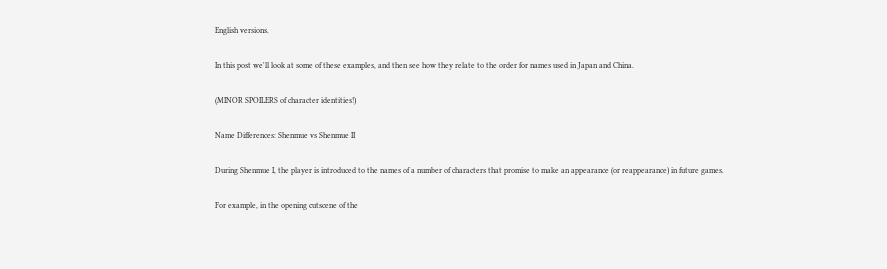English versions.

In this post we'll look at some of these examples, and then see how they relate to the order for names used in Japan and China.

(MINOR SPOILERS of character identities!)

Name Differences: Shenmue vs Shenmue II

During Shenmue I, the player is introduced to the names of a number of characters that promise to make an appearance (or reappearance) in future games.

For example, in the opening cutscene of the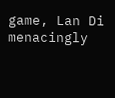game, Lan Di menacingly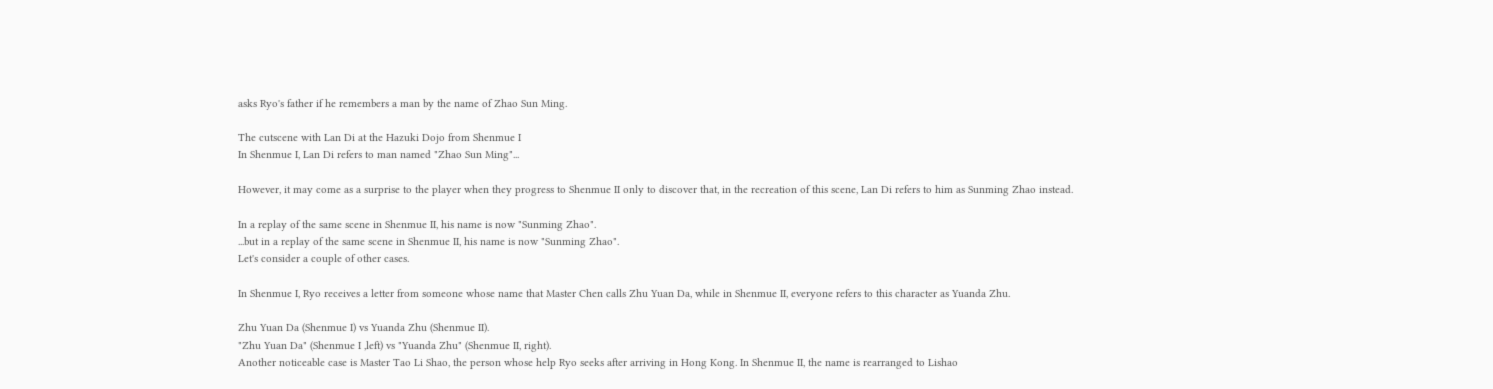asks Ryo's father if he remembers a man by the name of Zhao Sun Ming.

The cutscene with Lan Di at the Hazuki Dojo from Shenmue I
In Shenmue I, Lan Di refers to man named "Zhao Sun Ming"...

However, it may come as a surprise to the player when they progress to Shenmue II only to discover that, in the recreation of this scene, Lan Di refers to him as Sunming Zhao instead.

In a replay of the same scene in Shenmue II, his name is now "Sunming Zhao".
...but in a replay of the same scene in Shenmue II, his name is now "Sunming Zhao".
Let's consider a couple of other cases.

In Shenmue I, Ryo receives a letter from someone whose name that Master Chen calls Zhu Yuan Da, while in Shenmue II, everyone refers to this character as Yuanda Zhu.

Zhu Yuan Da (Shenmue I) vs Yuanda Zhu (Shenmue II).
"Zhu Yuan Da" (Shenmue I ,left) vs "Yuanda Zhu" (Shenmue II, right).
Another noticeable case is Master Tao Li Shao, the person whose help Ryo seeks after arriving in Hong Kong. In Shenmue II, the name is rearranged to Lishao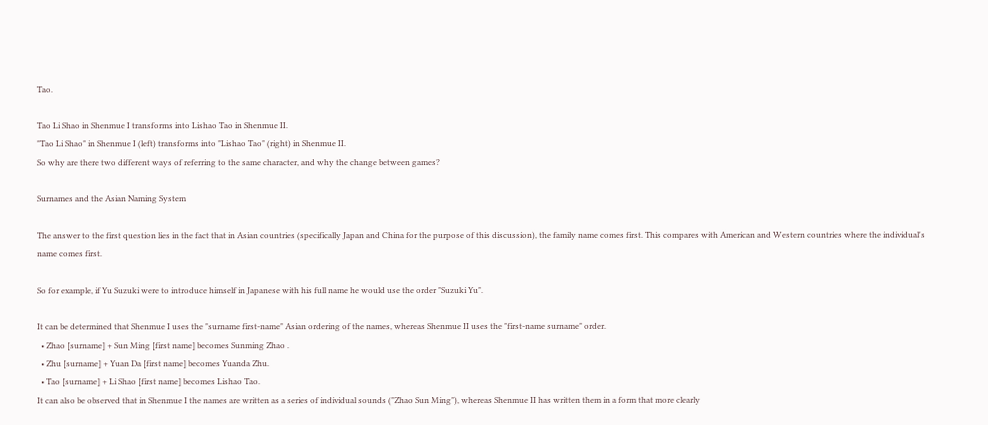Tao.

Tao Li Shao in Shenmue I transforms into Lishao Tao in Shenmue II.
"Tao Li Shao" in Shenmue I (left) transforms into "Lishao Tao" (right) in Shenmue II.
So why are there two different ways of referring to the same character, and why the change between games?

Surnames and the Asian Naming System

The answer to the first question lies in the fact that in Asian countries (specifically Japan and China for the purpose of this discussion), the family name comes first. This compares with American and Western countries where the individual's name comes first.

So for example, if Yu Suzuki were to introduce himself in Japanese with his full name he would use the order "Suzuki Yu".

It can be determined that Shenmue I uses the "surname first-name" Asian ordering of the names, whereas Shenmue II uses the "first-name surname" order.
  • Zhao [surname] + Sun Ming [first name] becomes Sunming Zhao .
  • Zhu [surname] + Yuan Da [first name] becomes Yuanda Zhu.
  • Tao [surname] + Li Shao [first name] becomes Lishao Tao.
It can also be observed that in Shenmue I the names are written as a series of individual sounds ("Zhao Sun Ming"), whereas Shenmue II has written them in a form that more clearly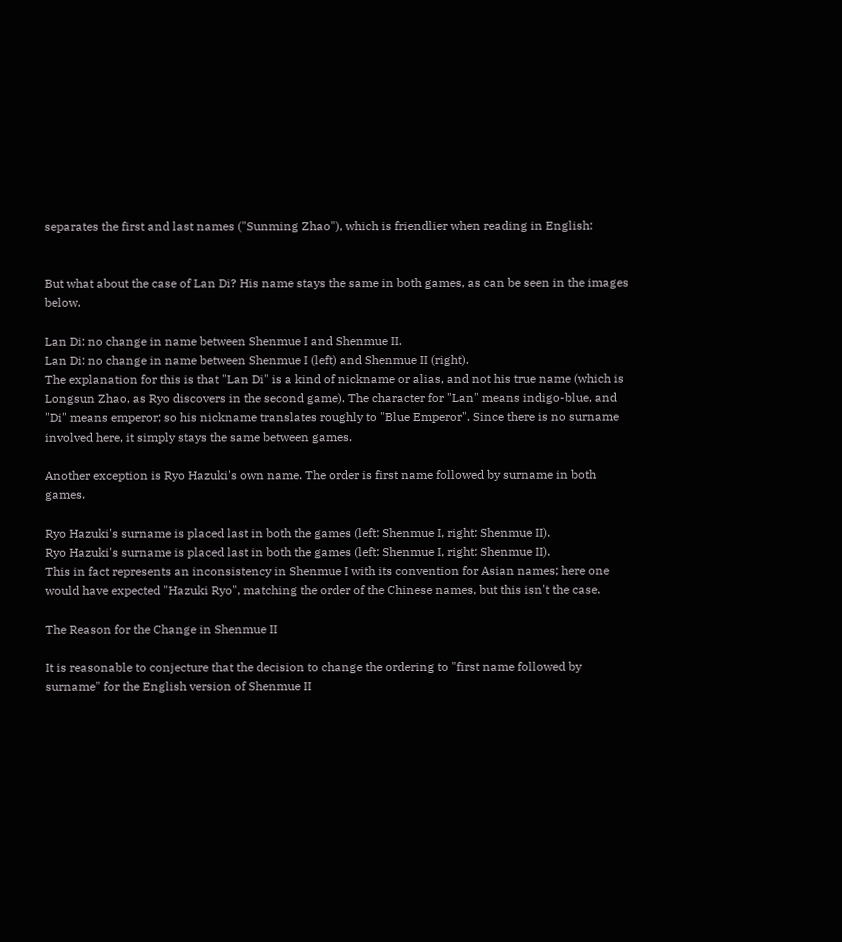separates the first and last names ("Sunming Zhao"), which is friendlier when reading in English:


But what about the case of Lan Di? His name stays the same in both games, as can be seen in the images below.

Lan Di: no change in name between Shenmue I and Shenmue II.
Lan Di: no change in name between Shenmue I (left) and Shenmue II (right).
The explanation for this is that "Lan Di" is a kind of nickname or alias, and not his true name (which is Longsun Zhao, as Ryo discovers in the second game). The character for "Lan" means indigo-blue, and "Di" means emperor; so his nickname translates roughly to "Blue Emperor". Since there is no surname involved here, it simply stays the same between games.

Another exception is Ryo Hazuki's own name. The order is first name followed by surname in both games.

Ryo Hazuki's surname is placed last in both the games (left: Shenmue I, right: Shenmue II).
Ryo Hazuki's surname is placed last in both the games (left: Shenmue I, right: Shenmue II).
This in fact represents an inconsistency in Shenmue I with its convention for Asian names; here one would have expected "Hazuki Ryo", matching the order of the Chinese names, but this isn't the case.

The Reason for the Change in Shenmue II

It is reasonable to conjecture that the decision to change the ordering to "first name followed by surname" for the English version of Shenmue II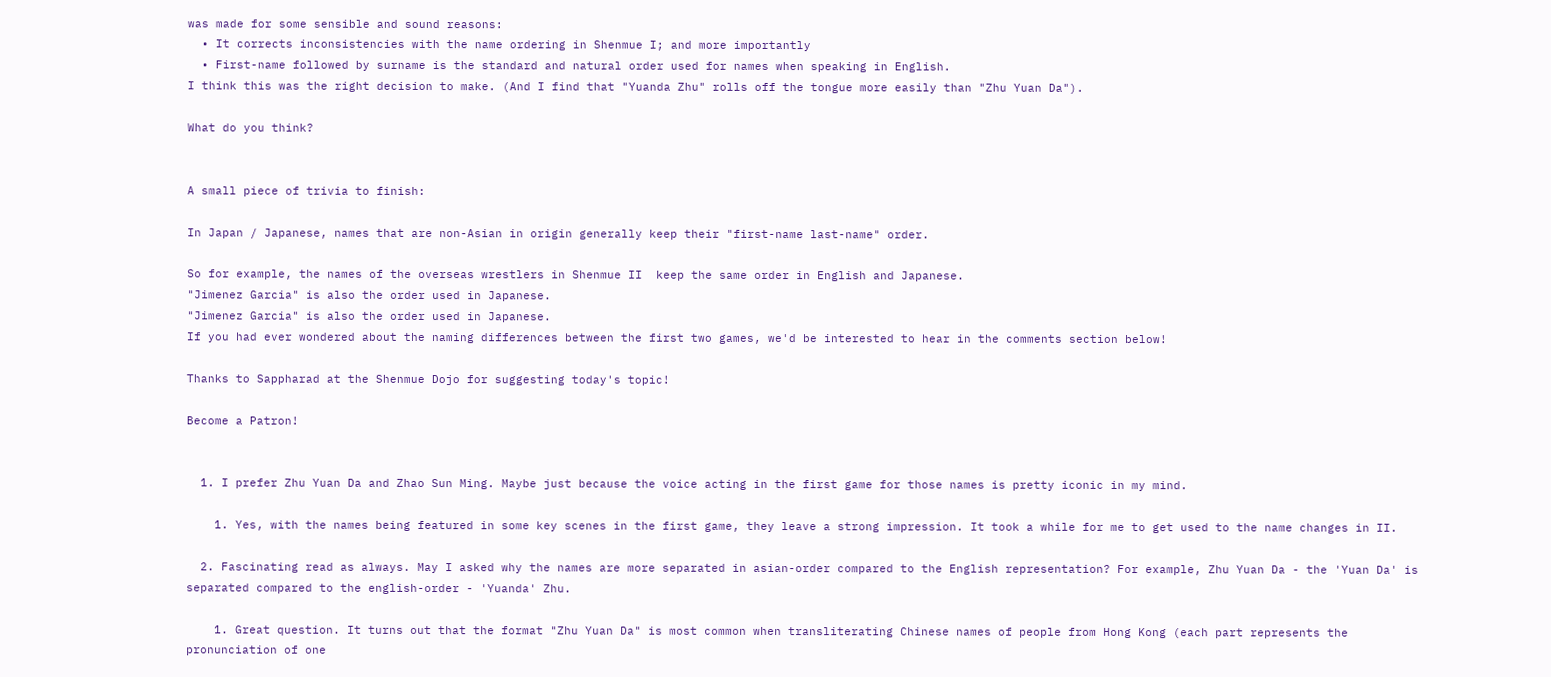was made for some sensible and sound reasons:
  • It corrects inconsistencies with the name ordering in Shenmue I; and more importantly
  • First-name followed by surname is the standard and natural order used for names when speaking in English.
I think this was the right decision to make. (And I find that "Yuanda Zhu" rolls off the tongue more easily than "Zhu Yuan Da").

What do you think?


A small piece of trivia to finish:

In Japan / Japanese, names that are non-Asian in origin generally keep their "first-name last-name" order.

So for example, the names of the overseas wrestlers in Shenmue II  keep the same order in English and Japanese.
"Jimenez Garcia" is also the order used in Japanese.
"Jimenez Garcia" is also the order used in Japanese.
If you had ever wondered about the naming differences between the first two games, we'd be interested to hear in the comments section below!

Thanks to Sappharad at the Shenmue Dojo for suggesting today's topic!

Become a Patron!


  1. I prefer Zhu Yuan Da and Zhao Sun Ming. Maybe just because the voice acting in the first game for those names is pretty iconic in my mind.

    1. Yes, with the names being featured in some key scenes in the first game, they leave a strong impression. It took a while for me to get used to the name changes in II.

  2. Fascinating read as always. May I asked why the names are more separated in asian-order compared to the English representation? For example, Zhu Yuan Da - the 'Yuan Da' is separated compared to the english-order - 'Yuanda' Zhu.

    1. Great question. It turns out that the format "Zhu Yuan Da" is most common when transliterating Chinese names of people from Hong Kong (each part represents the pronunciation of one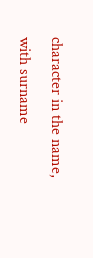character in the name, with surname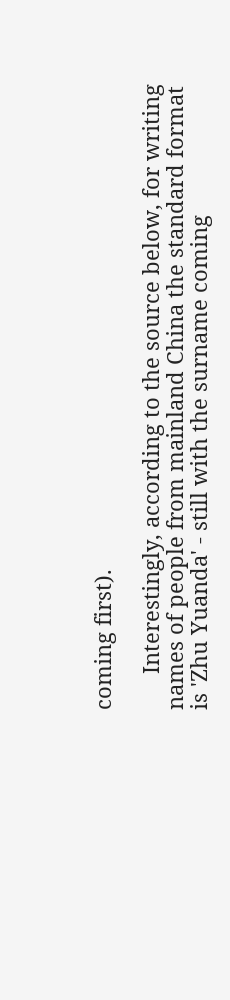coming first).

      Interestingly, according to the source below, for writing names of people from mainland China the standard format is 'Zhu Yuanda' - still with the surname coming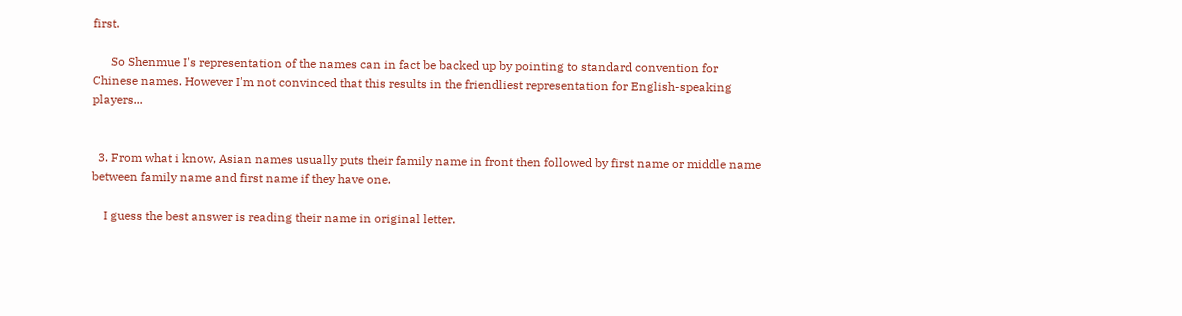first.

      So Shenmue I's representation of the names can in fact be backed up by pointing to standard convention for Chinese names. However I'm not convinced that this results in the friendliest representation for English-speaking players...


  3. From what i know, Asian names usually puts their family name in front then followed by first name or middle name between family name and first name if they have one.

    I guess the best answer is reading their name in original letter.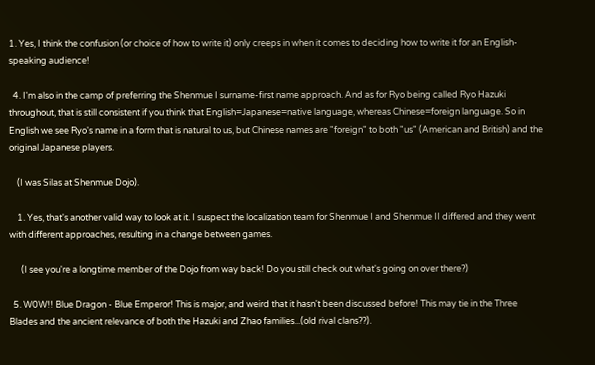1. Yes, I think the confusion (or choice of how to write it) only creeps in when it comes to deciding how to write it for an English-speaking audience!

  4. I'm also in the camp of preferring the Shenmue I surname-first name approach. And as for Ryo being called Ryo Hazuki throughout, that is still consistent if you think that English=Japanese=native language, whereas Chinese=foreign language. So in English we see Ryo's name in a form that is natural to us, but Chinese names are "foreign" to both "us" (American and British) and the original Japanese players.

    (I was Silas at Shenmue Dojo).

    1. Yes, that's another valid way to look at it. I suspect the localization team for Shenmue I and Shenmue II differed and they went with different approaches, resulting in a change between games.

      (I see you're a longtime member of the Dojo from way back! Do you still check out what's going on over there?)

  5. W0W!! Blue Dragon - Blue Emperor! This is major, and weird that it hasn't been discussed before! This may tie in the Three Blades and the ancient relevance of both the Hazuki and Zhao families...(old rival clans??).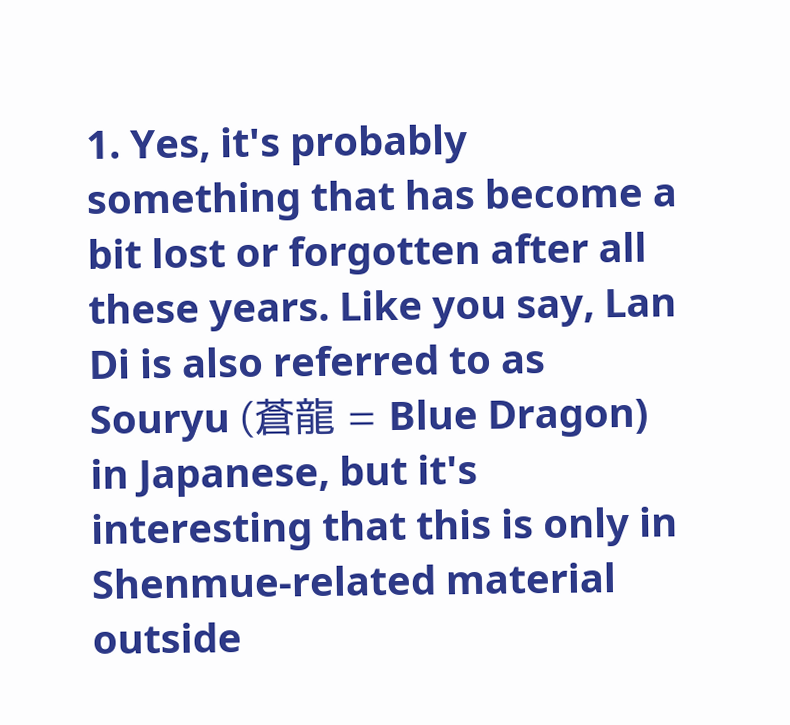1. Yes, it's probably something that has become a bit lost or forgotten after all these years. Like you say, Lan Di is also referred to as Souryu (蒼龍 = Blue Dragon) in Japanese, but it's interesting that this is only in Shenmue-related material outside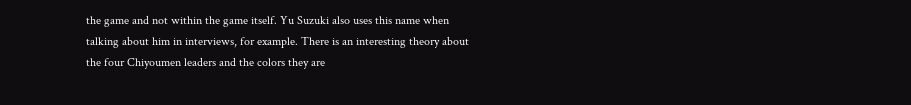the game and not within the game itself. Yu Suzuki also uses this name when talking about him in interviews, for example. There is an interesting theory about the four Chiyoumen leaders and the colors they are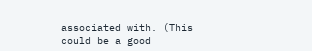associated with. (This could be a good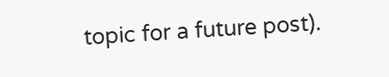topic for a future post).